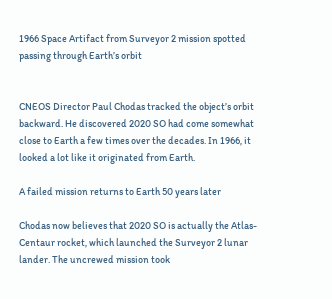1966 Space Artifact from Surveyor 2 mission spotted passing through Earth’s orbit


CNEOS Director Paul Chodas tracked the object’s orbit backward. He discovered 2020 SO had come somewhat close to Earth a few times over the decades. In 1966, it looked a lot like it originated from Earth.

A failed mission returns to Earth 50 years later

Chodas now believes that 2020 SO is actually the Atlas-Centaur rocket, which launched the Surveyor 2 lunar lander. The uncrewed mission took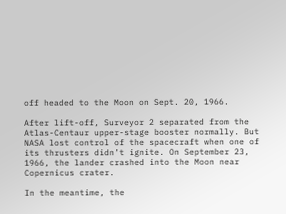off headed to the Moon on Sept. 20, 1966.

After lift-off, Surveyor 2 separated from the Atlas-Centaur upper-stage booster normally. But NASA lost control of the spacecraft when one of its thrusters didn’t ignite. On September 23, 1966, the lander crashed into the Moon near Copernicus crater.

In the meantime, the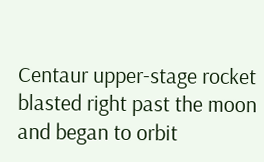Centaur upper-stage rocket blasted right past the moon and began to orbit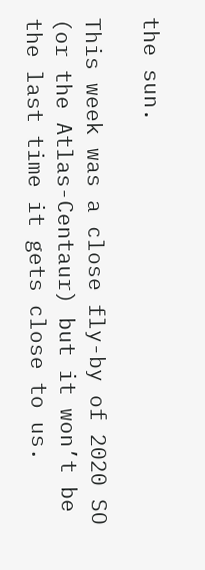the sun.

This week was a close fly-by of 2020 SO (or the Atlas-Centaur) but it won’t be the last time it gets close to us.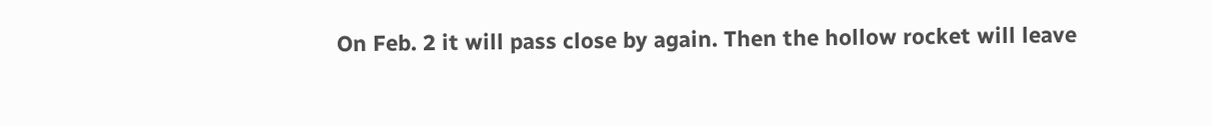On Feb. 2 it will pass close by again. Then the hollow rocket will leave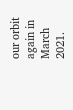our orbit again in March 2021.